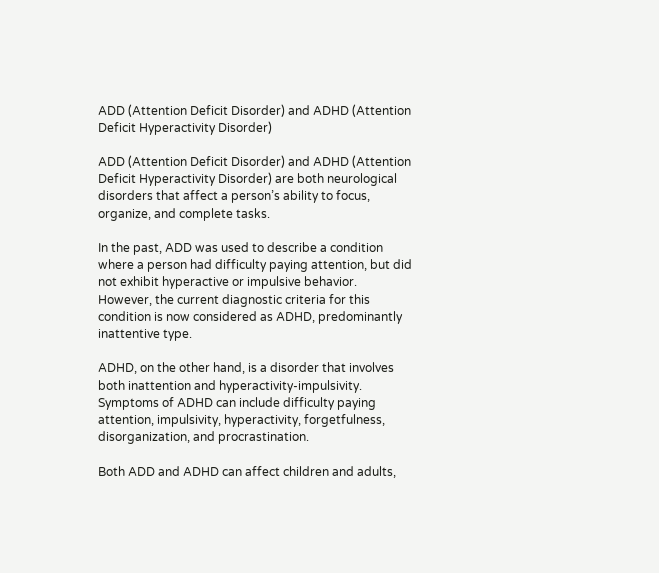ADD (Attention Deficit Disorder) and ADHD (Attention Deficit Hyperactivity Disorder)

ADD (Attention Deficit Disorder) and ADHD (Attention Deficit Hyperactivity Disorder) are both neurological disorders that affect a person’s ability to focus, organize, and complete tasks.

In the past, ADD was used to describe a condition where a person had difficulty paying attention, but did not exhibit hyperactive or impulsive behavior. However, the current diagnostic criteria for this condition is now considered as ADHD, predominantly inattentive type.

ADHD, on the other hand, is a disorder that involves both inattention and hyperactivity-impulsivity. Symptoms of ADHD can include difficulty paying attention, impulsivity, hyperactivity, forgetfulness, disorganization, and procrastination.

Both ADD and ADHD can affect children and adults,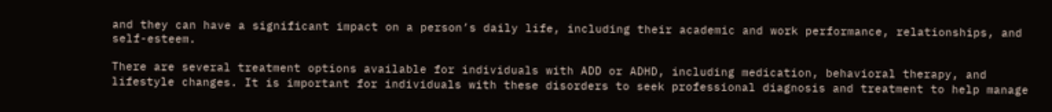and they can have a significant impact on a person’s daily life, including their academic and work performance, relationships, and self-esteem.

There are several treatment options available for individuals with ADD or ADHD, including medication, behavioral therapy, and lifestyle changes. It is important for individuals with these disorders to seek professional diagnosis and treatment to help manage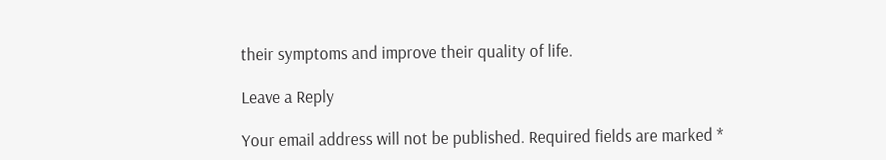their symptoms and improve their quality of life.

Leave a Reply

Your email address will not be published. Required fields are marked *